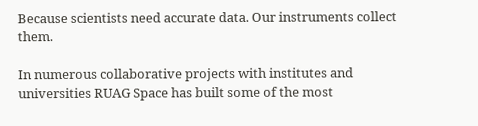Because scientists need accurate data. Our instruments collect them.

In numerous collaborative projects with institutes and universities RUAG Space has built some of the most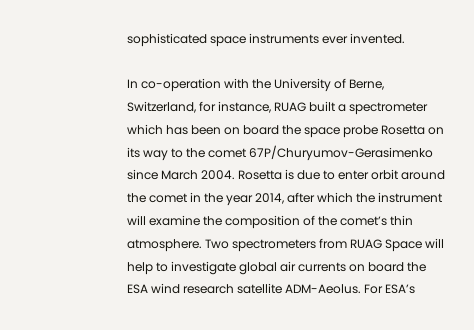sophisticated space instruments ever invented.

In co-operation with the University of Berne, Switzerland, for instance, RUAG built a spectrometer which has been on board the space probe Rosetta on its way to the comet 67P/Churyumov-Gerasimenko since March 2004. Rosetta is due to enter orbit around the comet in the year 2014, after which the instrument will examine the composition of the comet’s thin atmosphere. Two spectrometers from RUAG Space will help to investigate global air currents on board the ESA wind research satellite ADM-Aeolus. For ESA’s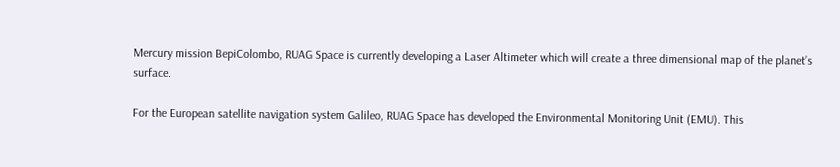Mercury mission BepiColombo, RUAG Space is currently developing a Laser Altimeter which will create a three dimensional map of the planet’s surface.

For the European satellite navigation system Galileo, RUAG Space has developed the Environmental Monitoring Unit (EMU). This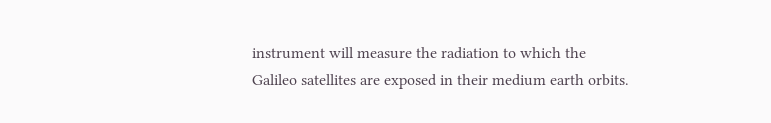instrument will measure the radiation to which the Galileo satellites are exposed in their medium earth orbits.